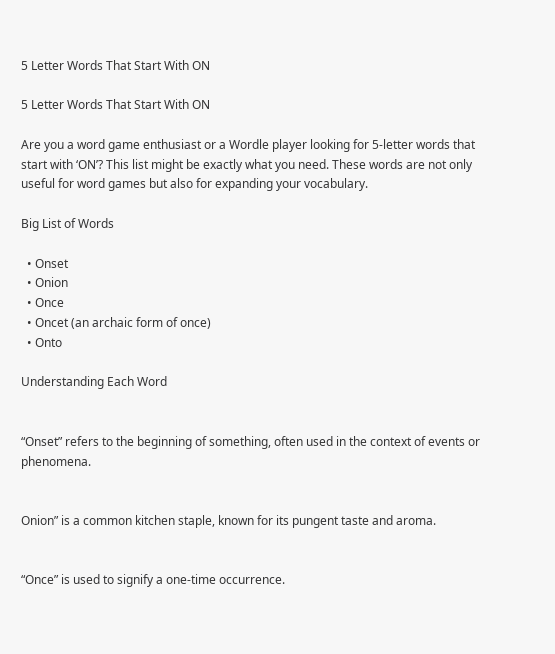5 Letter Words That Start With ON

5 Letter Words That Start With ON

Are you a word game enthusiast or a Wordle player looking for 5-letter words that start with ‘ON’? This list might be exactly what you need. These words are not only useful for word games but also for expanding your vocabulary.

Big List of Words

  • Onset
  • Onion
  • Once
  • Oncet (an archaic form of once)
  • Onto

Understanding Each Word


“Onset” refers to the beginning of something, often used in the context of events or phenomena.


Onion” is a common kitchen staple, known for its pungent taste and aroma.


“Once” is used to signify a one-time occurrence.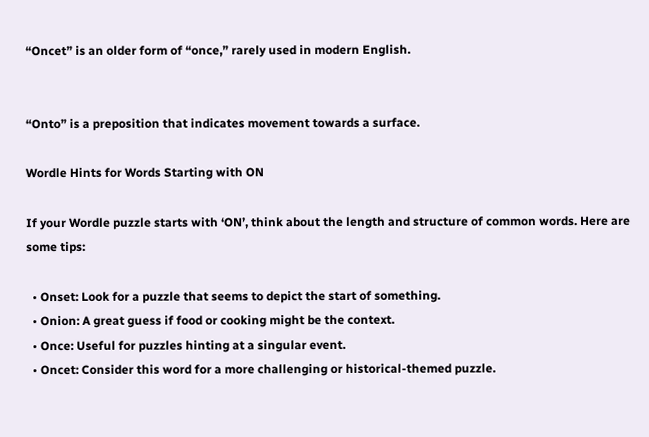“Oncet” is an older form of “once,” rarely used in modern English.


“Onto” is a preposition that indicates movement towards a surface.

Wordle Hints for Words Starting with ON

If your Wordle puzzle starts with ‘ON’, think about the length and structure of common words. Here are some tips:

  • Onset: Look for a puzzle that seems to depict the start of something.
  • Onion: A great guess if food or cooking might be the context.
  • Once: Useful for puzzles hinting at a singular event.
  • Oncet: Consider this word for a more challenging or historical-themed puzzle.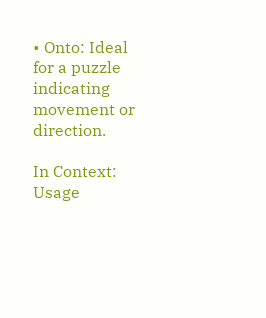• Onto: Ideal for a puzzle indicating movement or direction.

In Context: Usage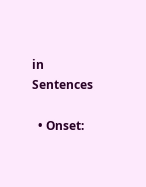in Sentences

  • Onset: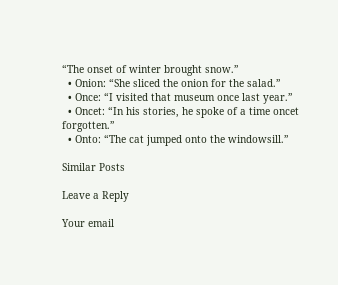“The onset of winter brought snow.”
  • Onion: “She sliced the onion for the salad.”
  • Once: “I visited that museum once last year.”
  • Oncet: “In his stories, he spoke of a time oncet forgotten.”
  • Onto: “The cat jumped onto the windowsill.”

Similar Posts

Leave a Reply

Your email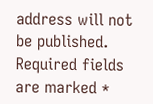address will not be published. Required fields are marked *